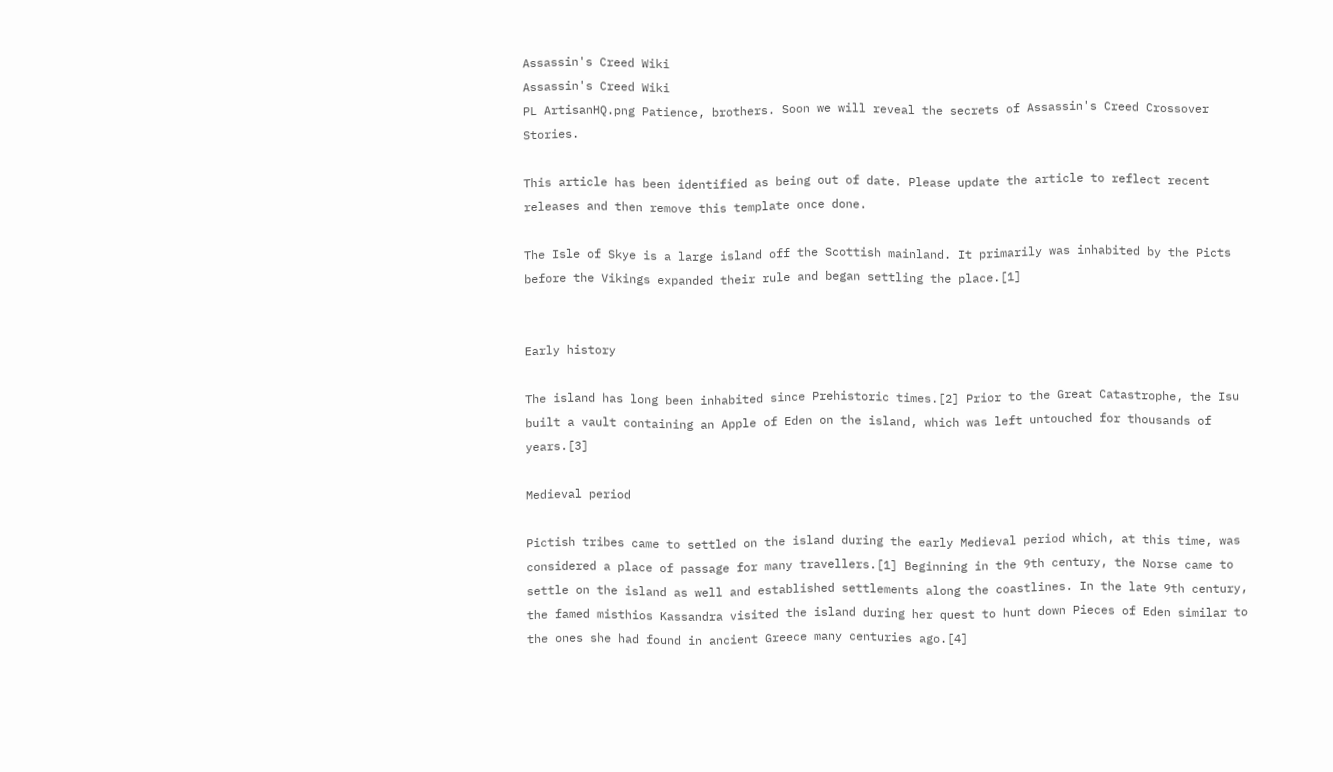Assassin's Creed Wiki
Assassin's Creed Wiki
PL ArtisanHQ.png Patience, brothers. Soon we will reveal the secrets of Assassin's Creed Crossover Stories.

This article has been identified as being out of date. Please update the article to reflect recent releases and then remove this template once done.

The Isle of Skye is a large island off the Scottish mainland. It primarily was inhabited by the Picts before the Vikings expanded their rule and began settling the place.[1]


Early history

The island has long been inhabited since Prehistoric times.[2] Prior to the Great Catastrophe, the Isu built a vault containing an Apple of Eden on the island, which was left untouched for thousands of years.[3]

Medieval period

Pictish tribes came to settled on the island during the early Medieval period which, at this time, was considered a place of passage for many travellers.[1] Beginning in the 9th century, the Norse came to settle on the island as well and established settlements along the coastlines. In the late 9th century, the famed misthios Kassandra visited the island during her quest to hunt down Pieces of Eden similar to the ones she had found in ancient Greece many centuries ago.[4]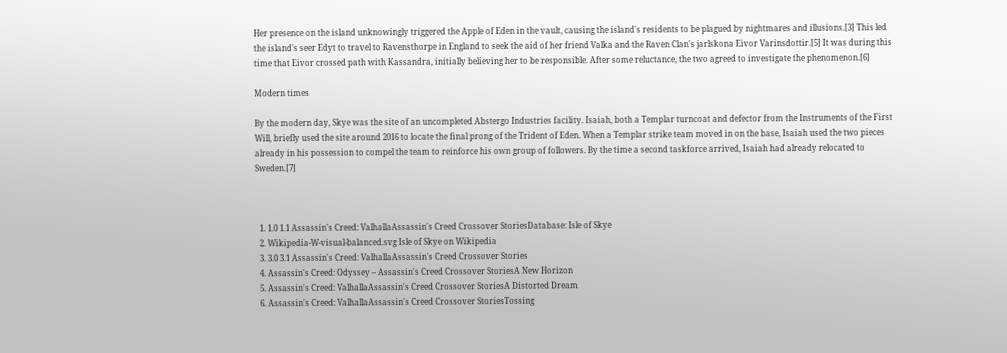Her presence on the island unknowingly triggered the Apple of Eden in the vault, causing the island's residents to be plagued by nightmares and illusions.[3] This led the island's seer Edyt to travel to Ravensthorpe in England to seek the aid of her friend Valka and the Raven Clan's jarlskona Eivor Varinsdottir.[5] It was during this time that Eivor crossed path with Kassandra, initially believing her to be responsible. After some reluctance, the two agreed to investigate the phenomenon.[6]

Modern times

By the modern day, Skye was the site of an uncompleted Abstergo Industries facility. Isaiah, both a Templar turncoat and defector from the Instruments of the First Will, briefly used the site around 2016 to locate the final prong of the Trident of Eden. When a Templar strike team moved in on the base, Isaiah used the two pieces already in his possession to compel the team to reinforce his own group of followers. By the time a second taskforce arrived, Isaiah had already relocated to Sweden.[7]



  1. 1.0 1.1 Assassin's Creed: ValhallaAssassin's Creed Crossover StoriesDatabase: Isle of Skye
  2. Wikipedia-W-visual-balanced.svg Isle of Skye on Wikipedia
  3. 3.0 3.1 Assassin's Creed: ValhallaAssassin's Creed Crossover Stories
  4. Assassin's Creed: Odyssey – Assassin's Creed Crossover StoriesA New Horizon
  5. Assassin's Creed: ValhallaAssassin's Creed Crossover StoriesA Distorted Dream
  6. Assassin's Creed: ValhallaAssassin's Creed Crossover StoriesTossing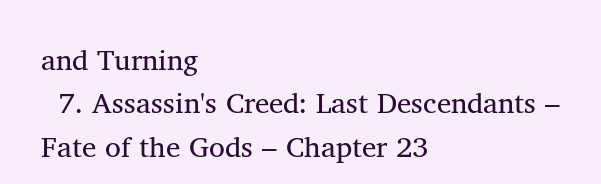and Turning
  7. Assassin's Creed: Last Descendants – Fate of the Gods – Chapter 23